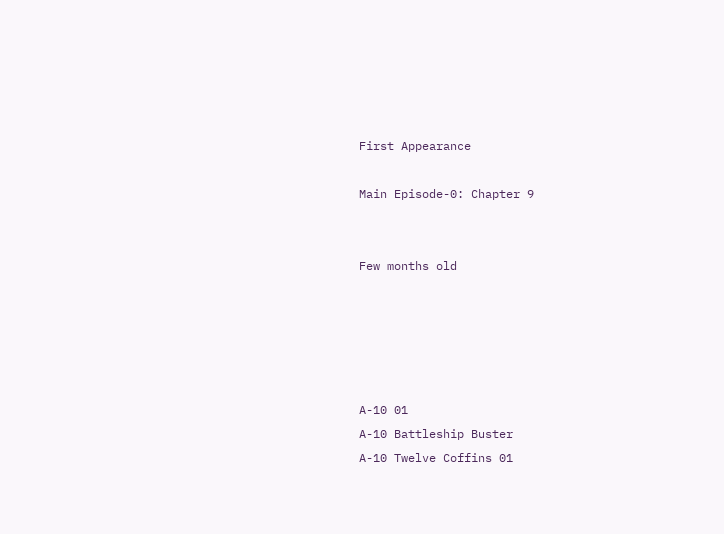First Appearance

Main Episode-0: Chapter 9


Few months old





A-10 01
A-10 Battleship Buster
A-10 Twelve Coffins 01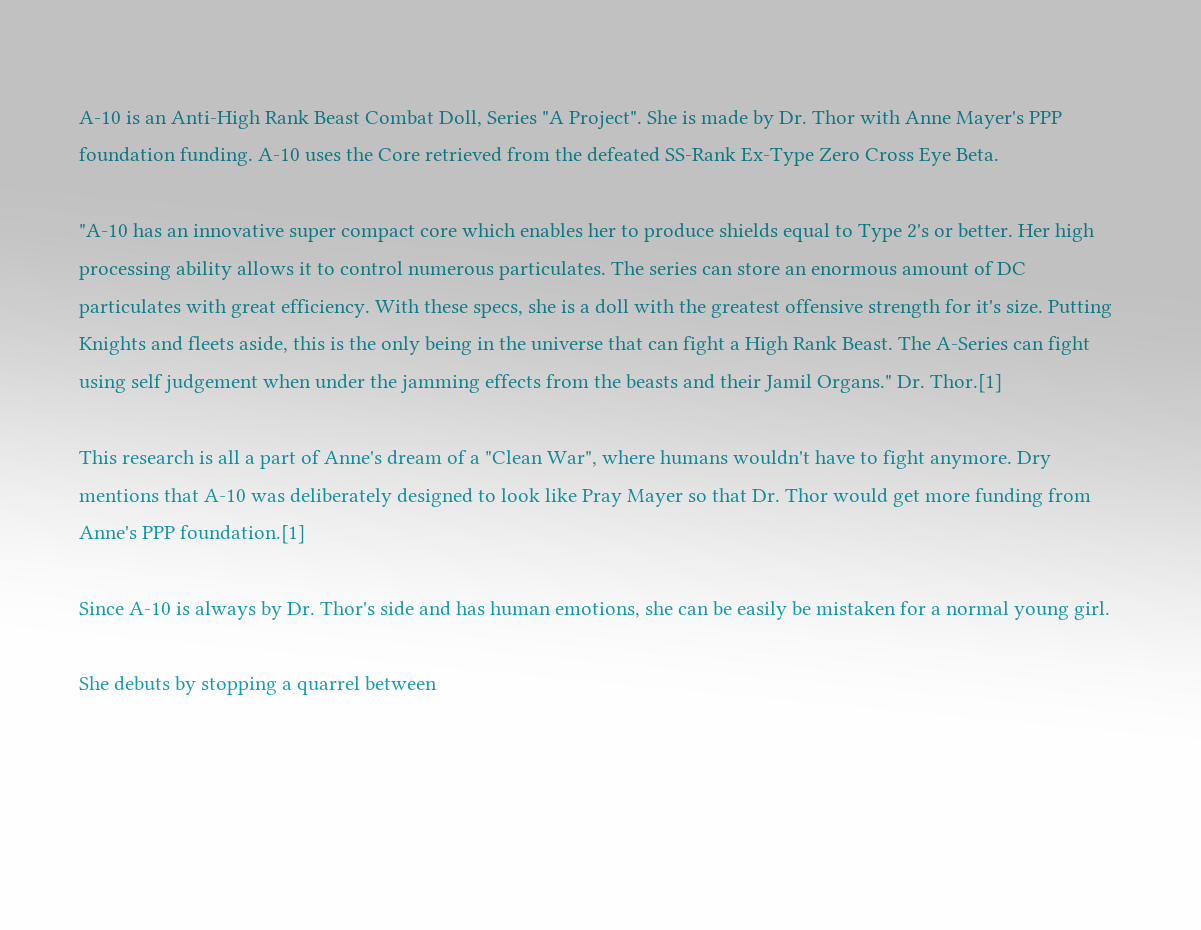A-10 is an Anti-High Rank Beast Combat Doll, Series "A Project". She is made by Dr. Thor with Anne Mayer's PPP foundation funding. A-10 uses the Core retrieved from the defeated SS-Rank Ex-Type Zero Cross Eye Beta.

"A-10 has an innovative super compact core which enables her to produce shields equal to Type 2's or better. Her high processing ability allows it to control numerous particulates. The series can store an enormous amount of DC particulates with great efficiency. With these specs, she is a doll with the greatest offensive strength for it's size. Putting Knights and fleets aside, this is the only being in the universe that can fight a High Rank Beast. The A-Series can fight using self judgement when under the jamming effects from the beasts and their Jamil Organs." Dr. Thor.[1]

This research is all a part of Anne's dream of a "Clean War", where humans wouldn't have to fight anymore. Dry mentions that A-10 was deliberately designed to look like Pray Mayer so that Dr. Thor would get more funding from Anne's PPP foundation.[1]

Since A-10 is always by Dr. Thor's side and has human emotions, she can be easily be mistaken for a normal young girl.

She debuts by stopping a quarrel between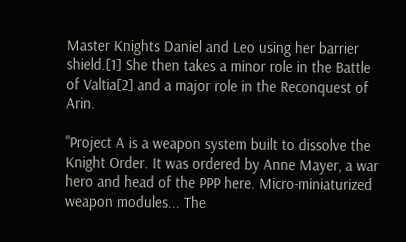Master Knights Daniel and Leo using her barrier shield.[1] She then takes a minor role in the Battle of Valtia[2] and a major role in the Reconquest of Arin.

"Project A is a weapon system built to dissolve the Knight Order. It was ordered by Anne Mayer, a war hero and head of the PPP here. Micro-miniaturized weapon modules... The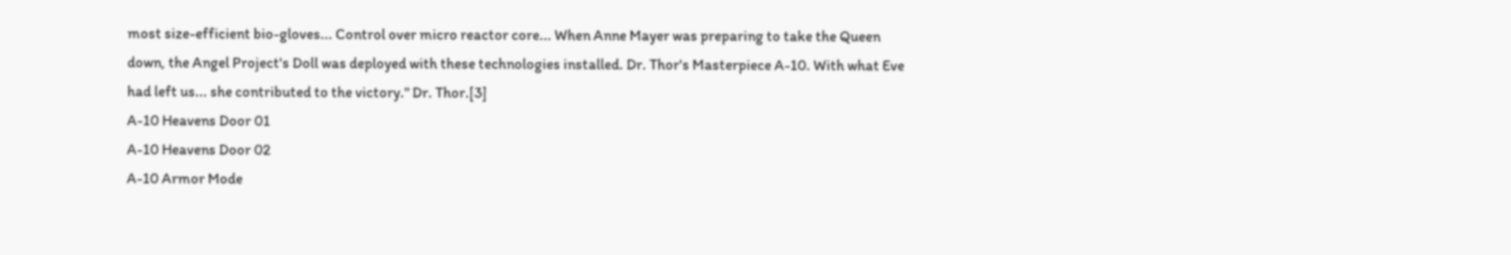most size-efficient bio-gloves... Control over micro reactor core... When Anne Mayer was preparing to take the Queen down, the Angel Project's Doll was deployed with these technologies installed. Dr. Thor's Masterpiece A-10. With what Eve had left us... she contributed to the victory." Dr. Thor.[3]
A-10 Heavens Door 01
A-10 Heavens Door 02
A-10 Armor Mode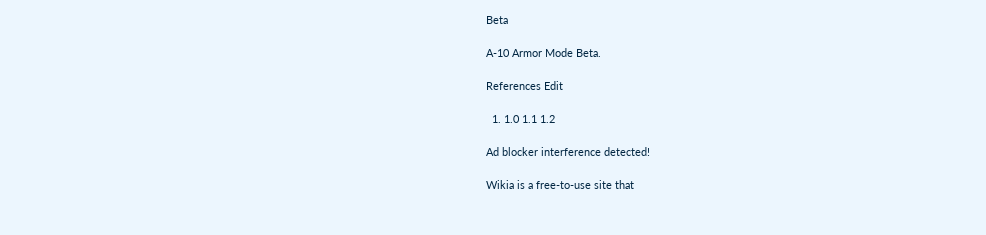Beta

A-10 Armor Mode Beta.

References Edit

  1. 1.0 1.1 1.2

Ad blocker interference detected!

Wikia is a free-to-use site that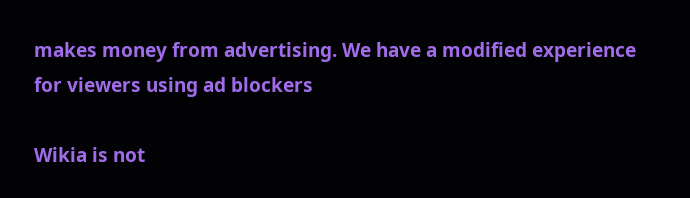makes money from advertising. We have a modified experience for viewers using ad blockers

Wikia is not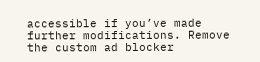accessible if you’ve made further modifications. Remove the custom ad blocker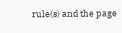rule(s) and the page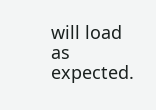will load as expected.